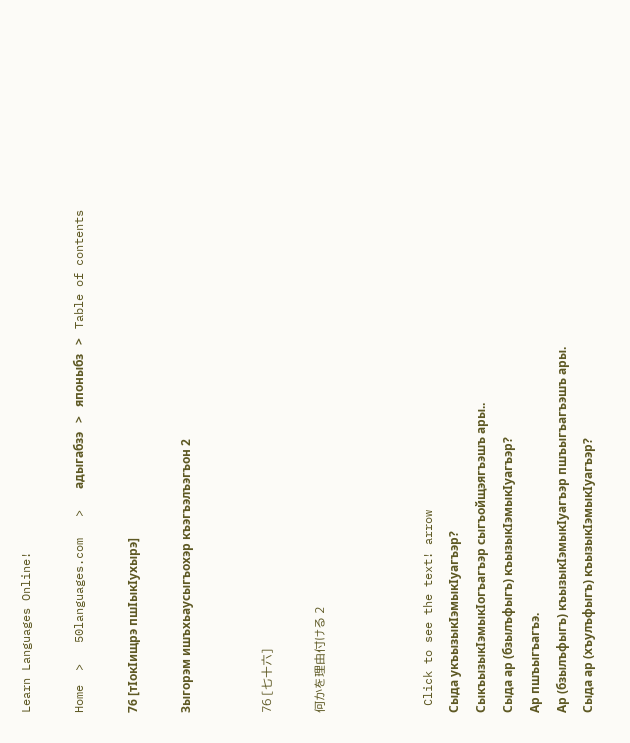Learn Languages Online!

Home  >   50languages.com   >   адыгабзэ   >   японыбз   >   Table of contents

76 [тIокIищрэ пшIыкIухырэ]

Зыгорэм ишъхьаусыгъохэр къэгъэлъэгъон 2


76 [七十六]

何かを理由付ける 2



 Click to see the text! arrow
Сыда укъызыкIэмыкIуагъэр?
СыкъызыкIэмыкIогъагъэр сыгъойщэягъэшъ ары..
Сыда ар (бзылъфыгъ) къызыкIэмыкIуагъэр?
Ар пшъыгъагъэ.
Ар (бзылъфыгъ) къызыкIэмыкIуагъэр пшъыгъагъэшъ ары.
Сыда ар (хъулъфыгъ) къызыкIэмыкIуагъэр?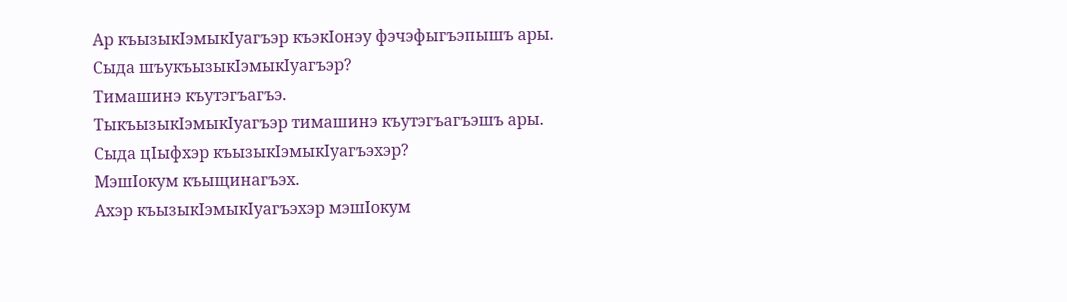Ар къызыкIэмыкIуагъэр къэкIонэу фэчэфыгъэпышъ ары.
Сыда шъукъызыкIэмыкIуагъэр?
Тимашинэ къутэгъагъэ.
ТыкъызыкIэмыкIуагъэр тимашинэ къутэгъагъэшъ ары.
Сыда цIыфхэр къызыкIэмыкIуагъэхэр?
МэшIокум къыщинагъэх.
Ахэр къызыкIэмыкIуагъэхэр мэшIокум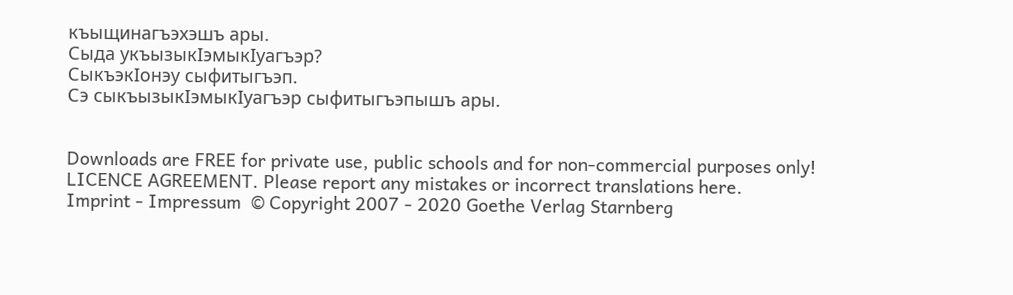къыщинагъэхэшъ ары.
Сыда укъызыкIэмыкIуагъэр?
СыкъэкIонэу сыфитыгъэп.
Сэ сыкъызыкIэмыкIуагъэр сыфитыгъэпышъ ары.


Downloads are FREE for private use, public schools and for non-commercial purposes only!
LICENCE AGREEMENT. Please report any mistakes or incorrect translations here.
Imprint - Impressum  © Copyright 2007 - 2020 Goethe Verlag Starnberg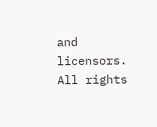and licensors. All rights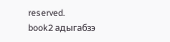reserved.
book2 адыгабзэ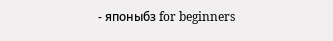- японыбз for beginners